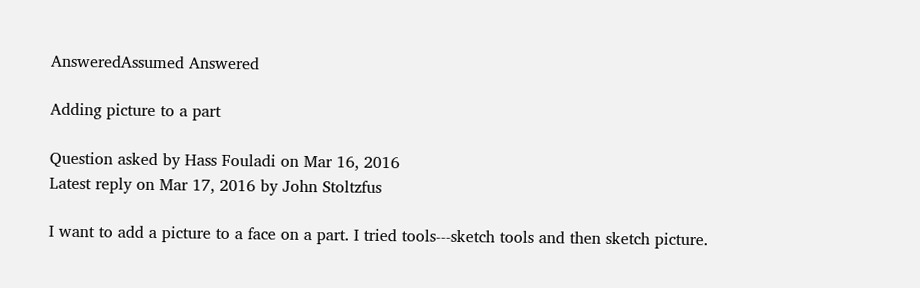AnsweredAssumed Answered

Adding picture to a part

Question asked by Hass Fouladi on Mar 16, 2016
Latest reply on Mar 17, 2016 by John Stoltzfus

I want to add a picture to a face on a part. I tried tools---sketch tools and then sketch picture.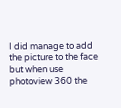I did manage to add the picture to the face but when use photoview 360 the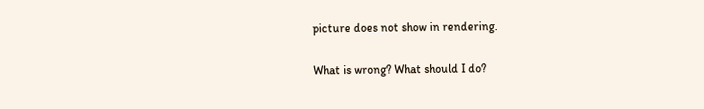picture does not show in rendering.

What is wrong? What should I do?